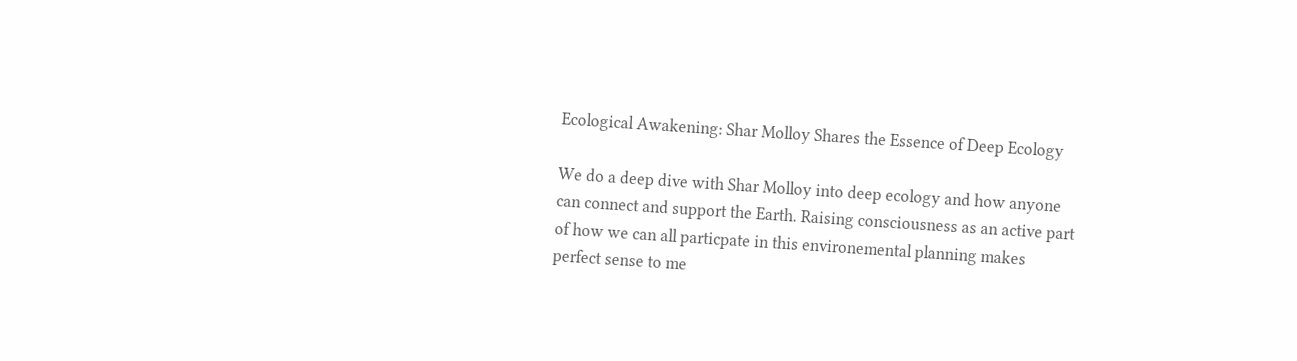Ecological Awakening: Shar Molloy Shares the Essence of Deep Ecology

We do a deep dive with Shar Molloy into deep ecology and how anyone can connect and support the Earth. Raising consciousness as an active part of how we can all particpate in this environemental planning makes perfect sense to me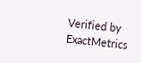Verified by ExactMetrics